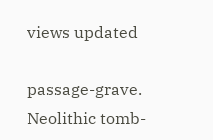views updated

passage-grave. Neolithic tomb-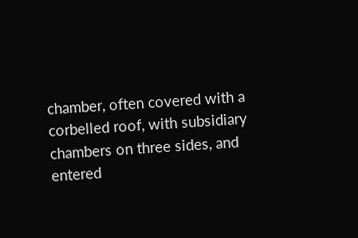chamber, often covered with a corbelled roof, with subsidiary chambers on three sides, and entered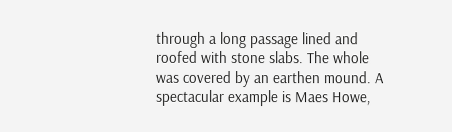through a long passage lined and roofed with stone slabs. The whole was covered by an earthen mound. A spectacular example is Maes Howe,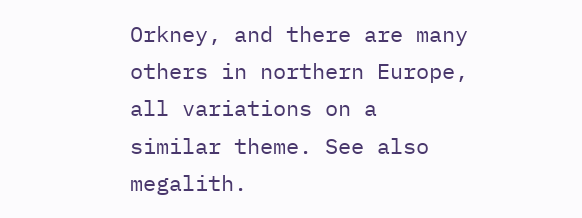Orkney, and there are many others in northern Europe, all variations on a similar theme. See also megalith.